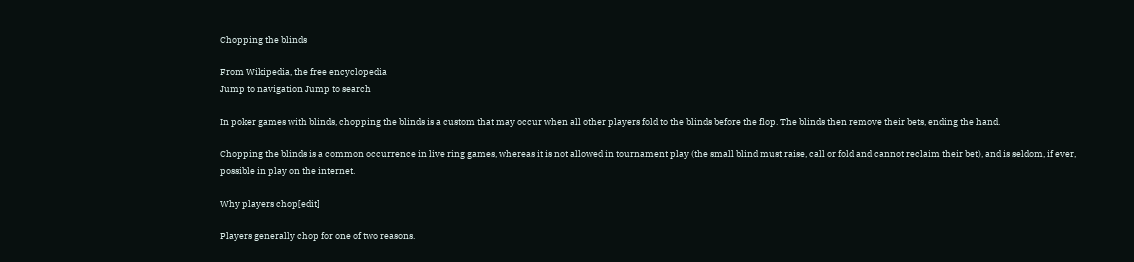Chopping the blinds

From Wikipedia, the free encyclopedia
Jump to navigation Jump to search

In poker games with blinds, chopping the blinds is a custom that may occur when all other players fold to the blinds before the flop. The blinds then remove their bets, ending the hand.

Chopping the blinds is a common occurrence in live ring games, whereas it is not allowed in tournament play (the small blind must raise, call or fold and cannot reclaim their bet), and is seldom, if ever, possible in play on the internet.

Why players chop[edit]

Players generally chop for one of two reasons.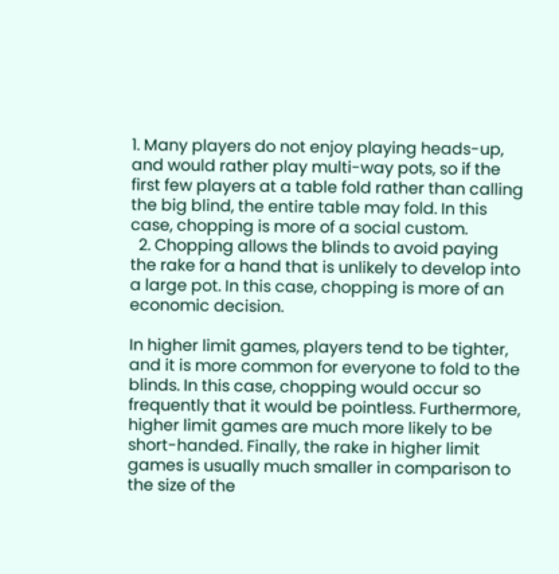1. Many players do not enjoy playing heads-up, and would rather play multi-way pots, so if the first few players at a table fold rather than calling the big blind, the entire table may fold. In this case, chopping is more of a social custom.
  2. Chopping allows the blinds to avoid paying the rake for a hand that is unlikely to develop into a large pot. In this case, chopping is more of an economic decision.

In higher limit games, players tend to be tighter, and it is more common for everyone to fold to the blinds. In this case, chopping would occur so frequently that it would be pointless. Furthermore, higher limit games are much more likely to be short-handed. Finally, the rake in higher limit games is usually much smaller in comparison to the size of the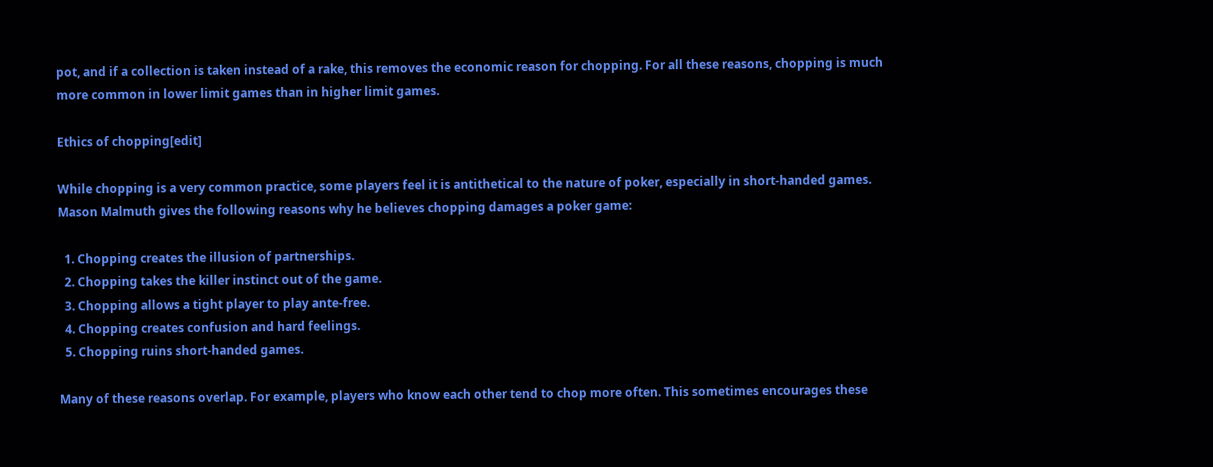pot, and if a collection is taken instead of a rake, this removes the economic reason for chopping. For all these reasons, chopping is much more common in lower limit games than in higher limit games.

Ethics of chopping[edit]

While chopping is a very common practice, some players feel it is antithetical to the nature of poker, especially in short-handed games. Mason Malmuth gives the following reasons why he believes chopping damages a poker game:

  1. Chopping creates the illusion of partnerships.
  2. Chopping takes the killer instinct out of the game.
  3. Chopping allows a tight player to play ante-free.
  4. Chopping creates confusion and hard feelings.
  5. Chopping ruins short-handed games.

Many of these reasons overlap. For example, players who know each other tend to chop more often. This sometimes encourages these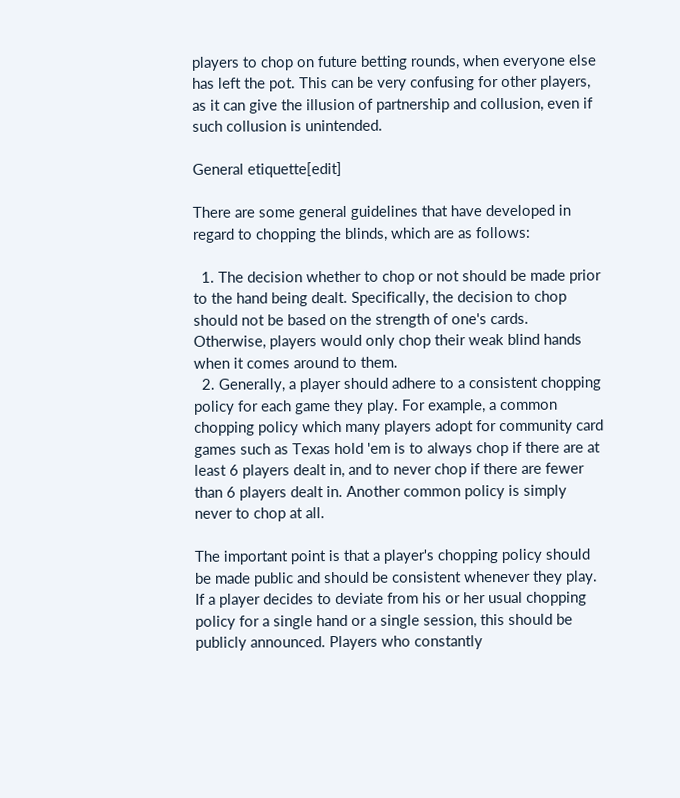players to chop on future betting rounds, when everyone else has left the pot. This can be very confusing for other players, as it can give the illusion of partnership and collusion, even if such collusion is unintended.

General etiquette[edit]

There are some general guidelines that have developed in regard to chopping the blinds, which are as follows:

  1. The decision whether to chop or not should be made prior to the hand being dealt. Specifically, the decision to chop should not be based on the strength of one's cards. Otherwise, players would only chop their weak blind hands when it comes around to them.
  2. Generally, a player should adhere to a consistent chopping policy for each game they play. For example, a common chopping policy which many players adopt for community card games such as Texas hold 'em is to always chop if there are at least 6 players dealt in, and to never chop if there are fewer than 6 players dealt in. Another common policy is simply never to chop at all.

The important point is that a player's chopping policy should be made public and should be consistent whenever they play. If a player decides to deviate from his or her usual chopping policy for a single hand or a single session, this should be publicly announced. Players who constantly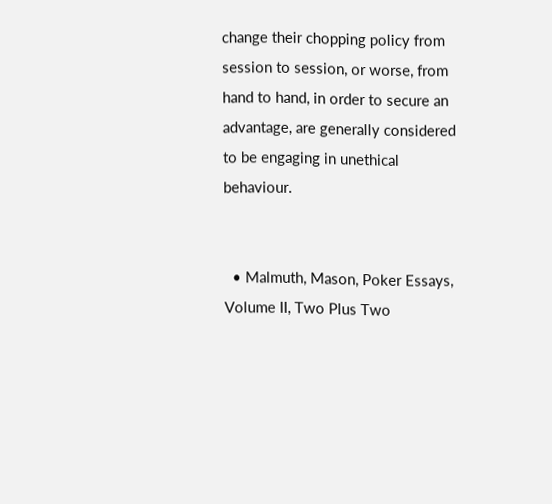change their chopping policy from session to session, or worse, from hand to hand, in order to secure an advantage, are generally considered to be engaging in unethical behaviour.


  • Malmuth, Mason, Poker Essays, Volume II, Two Plus Two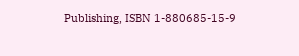Publishing, ISBN 1-880685-15-9